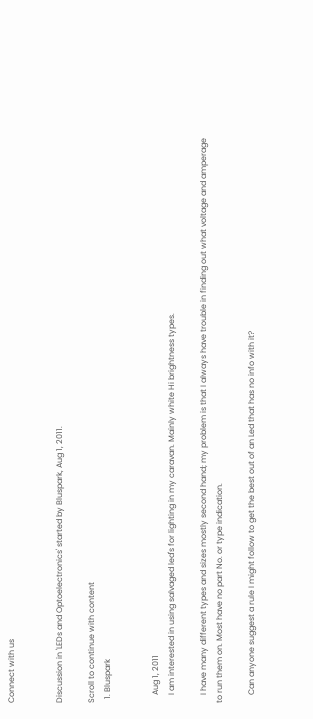Connect with us


Discussion in 'LEDs and Optoelectronics' started by Bluspark, Aug 1, 2011.

Scroll to continue with content
  1. Bluspark


    Aug 1, 2011
    I am interested in using salvaged led's for lighting in my caravan. Mainly white Hi brightness types.

    I have many different types and sizes mostly second hand; my problem is that I always have trouble in finding out what voltage and amperage to run them on. Most have no part No. or type indication.

    Can anyone suggest a rule I might follow to get the best out of an Led that has no info with it?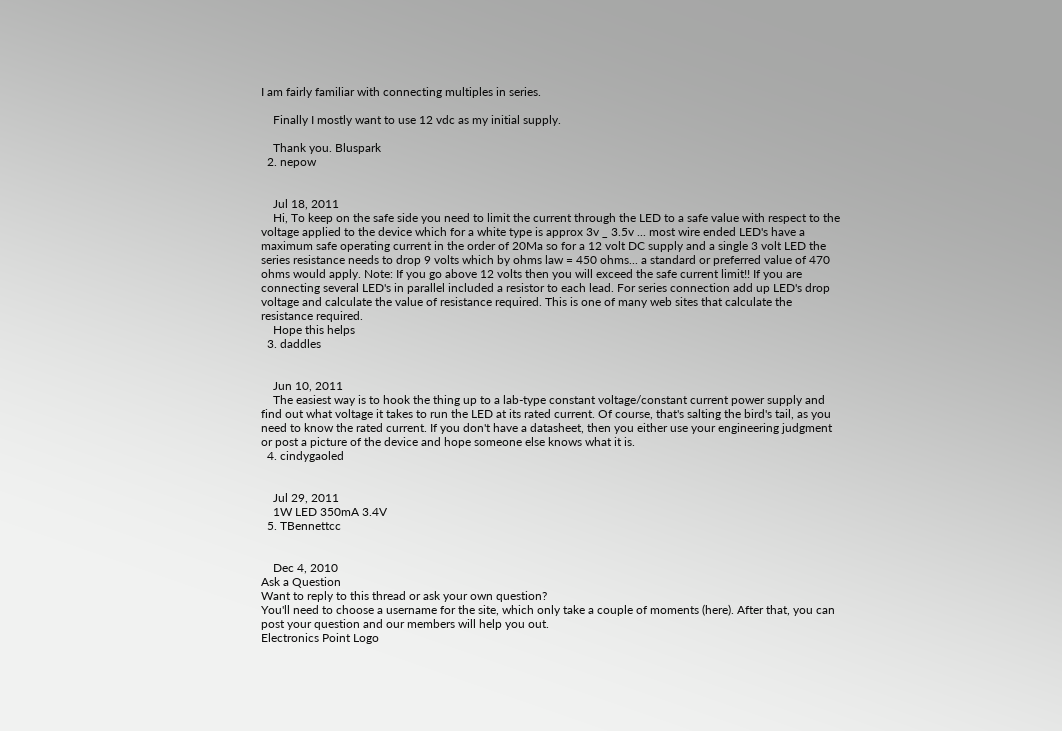I am fairly familiar with connecting multiples in series.

    Finally I mostly want to use 12 vdc as my initial supply.

    Thank you. Bluspark
  2. nepow


    Jul 18, 2011
    Hi, To keep on the safe side you need to limit the current through the LED to a safe value with respect to the voltage applied to the device which for a white type is approx 3v _ 3.5v ... most wire ended LED's have a maximum safe operating current in the order of 20Ma so for a 12 volt DC supply and a single 3 volt LED the series resistance needs to drop 9 volts which by ohms law = 450 ohms... a standard or preferred value of 470 ohms would apply. Note: If you go above 12 volts then you will exceed the safe current limit!! If you are connecting several LED's in parallel included a resistor to each lead. For series connection add up LED's drop voltage and calculate the value of resistance required. This is one of many web sites that calculate the resistance required.
    Hope this helps
  3. daddles


    Jun 10, 2011
    The easiest way is to hook the thing up to a lab-type constant voltage/constant current power supply and find out what voltage it takes to run the LED at its rated current. Of course, that's salting the bird's tail, as you need to know the rated current. If you don't have a datasheet, then you either use your engineering judgment or post a picture of the device and hope someone else knows what it is.
  4. cindygaoled


    Jul 29, 2011
    1W LED 350mA 3.4V
  5. TBennettcc


    Dec 4, 2010
Ask a Question
Want to reply to this thread or ask your own question?
You'll need to choose a username for the site, which only take a couple of moments (here). After that, you can post your question and our members will help you out.
Electronics Point Logo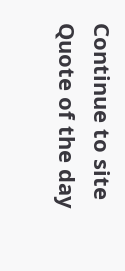Continue to site
Quote of the day